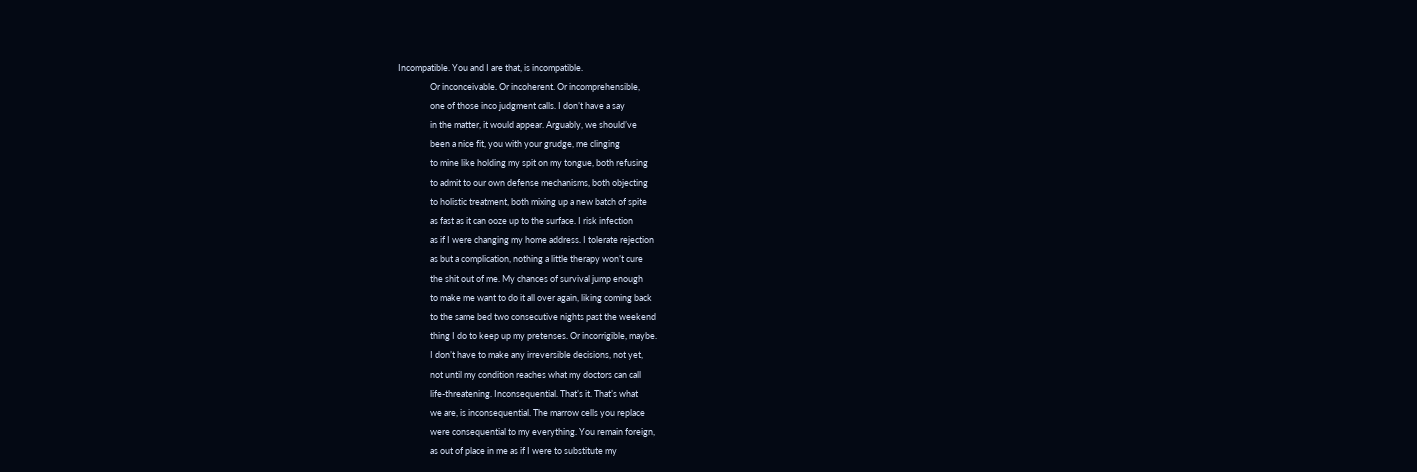Incompatible. You and I are that, is incompatible.
                Or inconceivable. Or incoherent. Or incomprehensible,
                one of those inco judgment calls. I don’t have a say
                in the matter, it would appear. Arguably, we should’ve
                been a nice fit, you with your grudge, me clinging
                to mine like holding my spit on my tongue, both refusing
                to admit to our own defense mechanisms, both objecting
                to holistic treatment, both mixing up a new batch of spite
                as fast as it can ooze up to the surface. I risk infection
                as if I were changing my home address. I tolerate rejection
                as but a complication, nothing a little therapy won’t cure
                the shit out of me. My chances of survival jump enough
                to make me want to do it all over again, liking coming back
                to the same bed two consecutive nights past the weekend
                thing I do to keep up my pretenses. Or incorrigible, maybe.
                I don’t have to make any irreversible decisions, not yet,
                not until my condition reaches what my doctors can call
                life-threatening. Inconsequential. That’s it. That’s what
                we are, is inconsequential. The marrow cells you replace
                were consequential to my everything. You remain foreign,
                as out of place in me as if I were to substitute my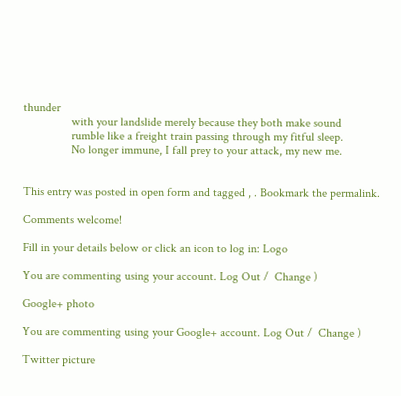thunder
                with your landslide merely because they both make sound
                rumble like a freight train passing through my fitful sleep.
                No longer immune, I fall prey to your attack, my new me.


This entry was posted in open form and tagged , . Bookmark the permalink.

Comments welcome!

Fill in your details below or click an icon to log in: Logo

You are commenting using your account. Log Out /  Change )

Google+ photo

You are commenting using your Google+ account. Log Out /  Change )

Twitter picture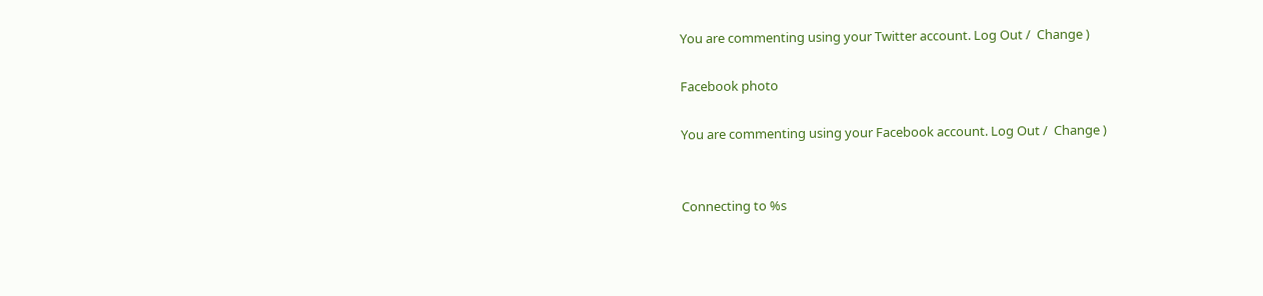You are commenting using your Twitter account. Log Out /  Change )

Facebook photo

You are commenting using your Facebook account. Log Out /  Change )


Connecting to %s